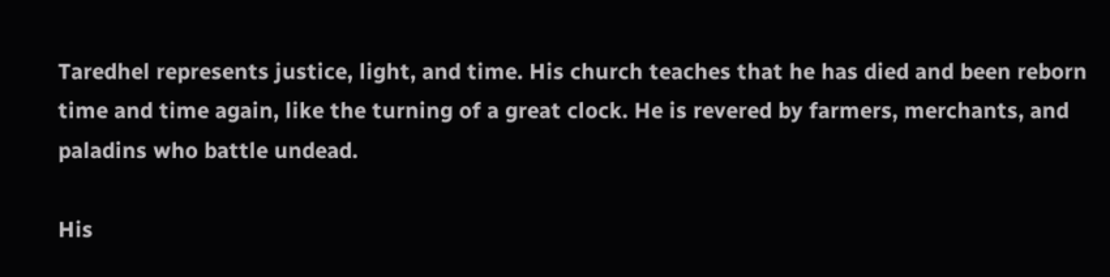Taredhel represents justice, light, and time. His church teaches that he has died and been reborn time and time again, like the turning of a great clock. He is revered by farmers, merchants, and paladins who battle undead.

His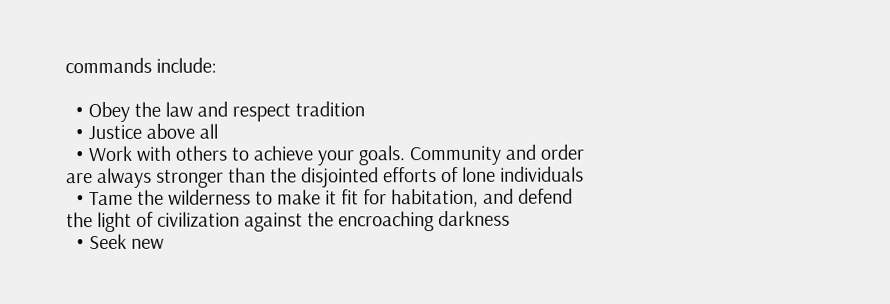commands include:

  • Obey the law and respect tradition
  • Justice above all
  • Work with others to achieve your goals. Community and order are always stronger than the disjointed efforts of lone individuals
  • Tame the wilderness to make it fit for habitation, and defend the light of civilization against the encroaching darkness
  • Seek new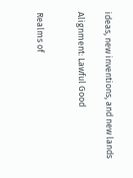ideas, new inventions, and new lands

Alignment: Lawful Good


Realms of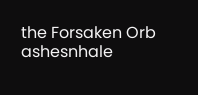the Forsaken Orb ashesnhale